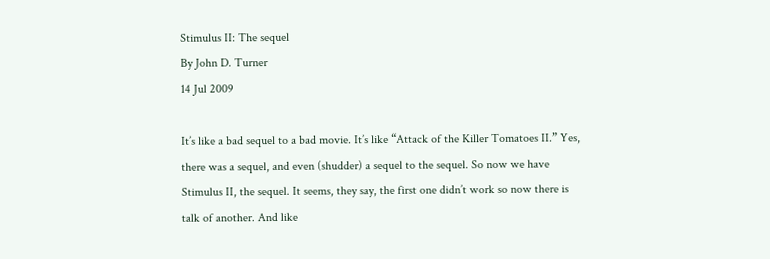Stimulus II: The sequel
By John D. Turner
14 Jul 2009

It’s like a bad sequel to a bad movie. It’s like “Attack of the Killer Tomatoes II.” Yes, there was a sequel, and even (shudder) a sequel to the sequel. So now we have Stimulus II, the sequel. It seems, they say, the first one didn’t work so now there is talk of another. And like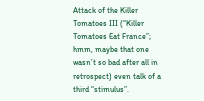Attack of the Killer Tomatoes III (“Killer Tomatoes Eat France”; hmm, maybe that one wasn’t so bad after all in retrospect) even talk of a third “stimulus”.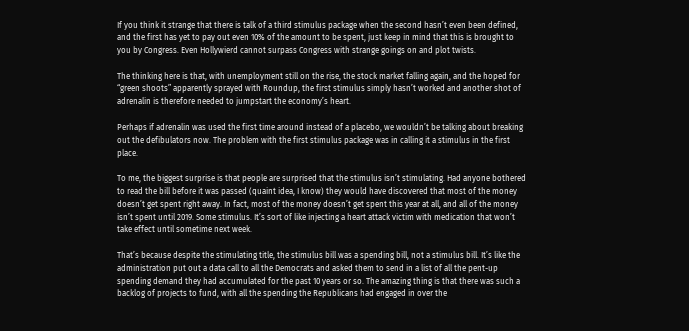If you think it strange that there is talk of a third stimulus package when the second hasn’t even been defined, and the first has yet to pay out even 10% of the amount to be spent, just keep in mind that this is brought to you by Congress. Even Hollywierd cannot surpass Congress with strange goings on and plot twists.

The thinking here is that, with unemployment still on the rise, the stock market falling again, and the hoped for “green shoots” apparently sprayed with Roundup, the first stimulus simply hasn’t worked and another shot of adrenalin is therefore needed to jumpstart the economy’s heart.

Perhaps if adrenalin was used the first time around instead of a placebo, we wouldn’t be talking about breaking out the defibulators now. The problem with the first stimulus package was in calling it a stimulus in the first place.

To me, the biggest surprise is that people are surprised that the stimulus isn’t stimulating. Had anyone bothered to read the bill before it was passed (quaint idea, I know) they would have discovered that most of the money doesn’t get spent right away. In fact, most of the money doesn’t get spent this year at all, and all of the money isn’t spent until 2019. Some stimulus. It’s sort of like injecting a heart attack victim with medication that won’t take effect until sometime next week.

That’s because despite the stimulating title, the stimulus bill was a spending bill, not a stimulus bill. It’s like the administration put out a data call to all the Democrats and asked them to send in a list of all the pent-up spending demand they had accumulated for the past 10 years or so. The amazing thing is that there was such a backlog of projects to fund, with all the spending the Republicans had engaged in over the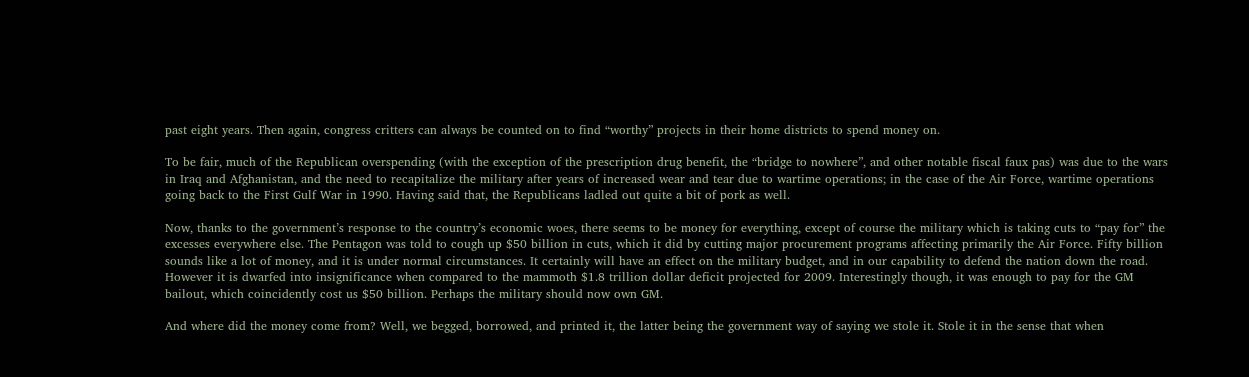past eight years. Then again, congress critters can always be counted on to find “worthy” projects in their home districts to spend money on.

To be fair, much of the Republican overspending (with the exception of the prescription drug benefit, the “bridge to nowhere”, and other notable fiscal faux pas) was due to the wars in Iraq and Afghanistan, and the need to recapitalize the military after years of increased wear and tear due to wartime operations; in the case of the Air Force, wartime operations going back to the First Gulf War in 1990. Having said that, the Republicans ladled out quite a bit of pork as well.

Now, thanks to the government’s response to the country’s economic woes, there seems to be money for everything, except of course the military which is taking cuts to “pay for” the excesses everywhere else. The Pentagon was told to cough up $50 billion in cuts, which it did by cutting major procurement programs affecting primarily the Air Force. Fifty billion sounds like a lot of money, and it is under normal circumstances. It certainly will have an effect on the military budget, and in our capability to defend the nation down the road. However it is dwarfed into insignificance when compared to the mammoth $1.8 trillion dollar deficit projected for 2009. Interestingly though, it was enough to pay for the GM bailout, which coincidently cost us $50 billion. Perhaps the military should now own GM.

And where did the money come from? Well, we begged, borrowed, and printed it, the latter being the government way of saying we stole it. Stole it in the sense that when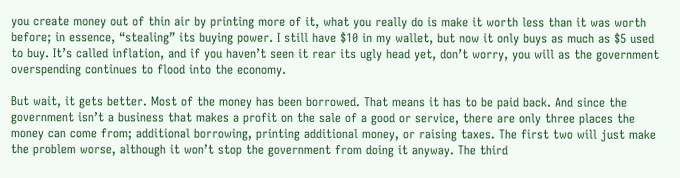you create money out of thin air by printing more of it, what you really do is make it worth less than it was worth before; in essence, “stealing” its buying power. I still have $10 in my wallet, but now it only buys as much as $5 used to buy. It’s called inflation, and if you haven’t seen it rear its ugly head yet, don’t worry, you will as the government overspending continues to flood into the economy.

But wait, it gets better. Most of the money has been borrowed. That means it has to be paid back. And since the government isn’t a business that makes a profit on the sale of a good or service, there are only three places the money can come from; additional borrowing, printing additional money, or raising taxes. The first two will just make the problem worse, although it won’t stop the government from doing it anyway. The third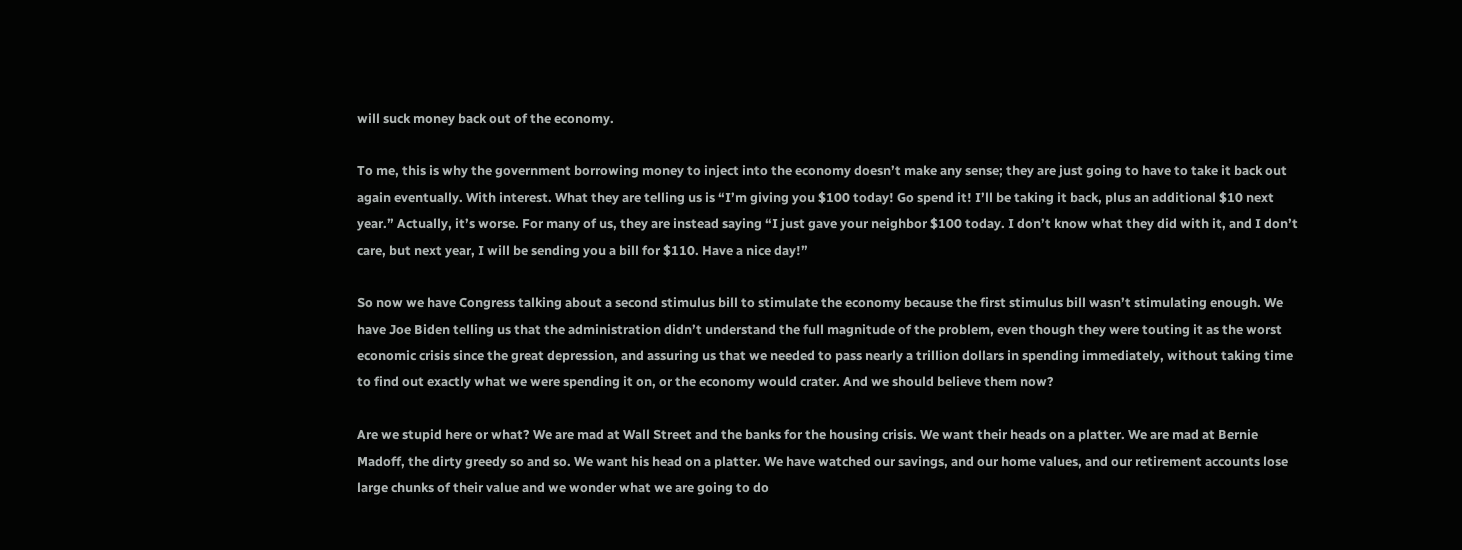will suck money back out of the economy.

To me, this is why the government borrowing money to inject into the economy doesn’t make any sense; they are just going to have to take it back out again eventually. With interest. What they are telling us is “I’m giving you $100 today! Go spend it! I’ll be taking it back, plus an additional $10 next year.” Actually, it’s worse. For many of us, they are instead saying “I just gave your neighbor $100 today. I don’t know what they did with it, and I don’t care, but next year, I will be sending you a bill for $110. Have a nice day!”

So now we have Congress talking about a second stimulus bill to stimulate the economy because the first stimulus bill wasn’t stimulating enough. We have Joe Biden telling us that the administration didn’t understand the full magnitude of the problem, even though they were touting it as the worst economic crisis since the great depression, and assuring us that we needed to pass nearly a trillion dollars in spending immediately, without taking time to find out exactly what we were spending it on, or the economy would crater. And we should believe them now?

Are we stupid here or what? We are mad at Wall Street and the banks for the housing crisis. We want their heads on a platter. We are mad at Bernie Madoff, the dirty greedy so and so. We want his head on a platter. We have watched our savings, and our home values, and our retirement accounts lose large chunks of their value and we wonder what we are going to do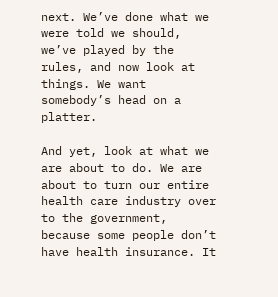next. We’ve done what we were told we should, we’ve played by the rules, and now look at things. We want somebody’s head on a platter.

And yet, look at what we are about to do. We are about to turn our entire health care industry over to the government, because some people don’t have health insurance. It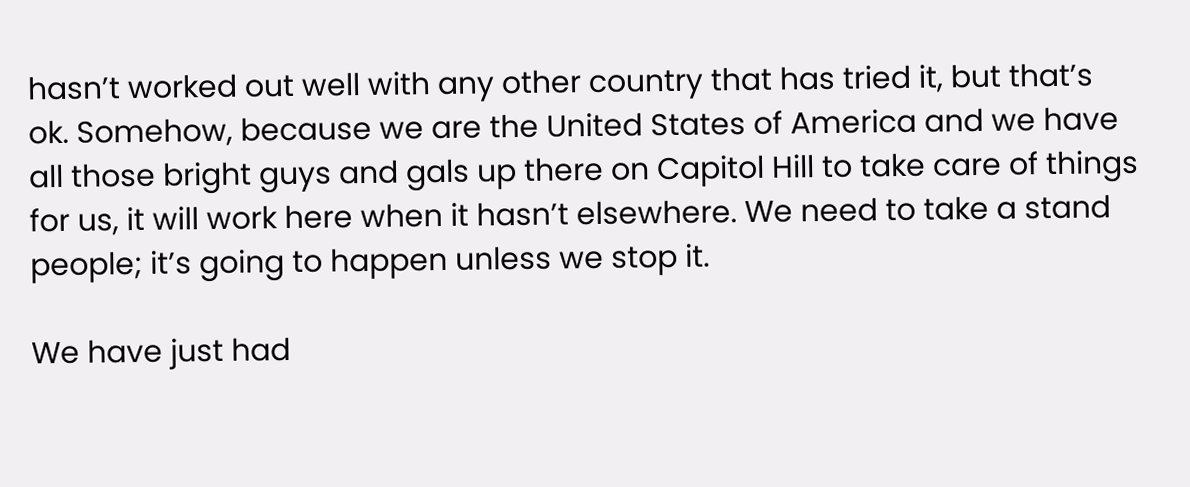hasn’t worked out well with any other country that has tried it, but that’s ok. Somehow, because we are the United States of America and we have all those bright guys and gals up there on Capitol Hill to take care of things for us, it will work here when it hasn’t elsewhere. We need to take a stand people; it’s going to happen unless we stop it.

We have just had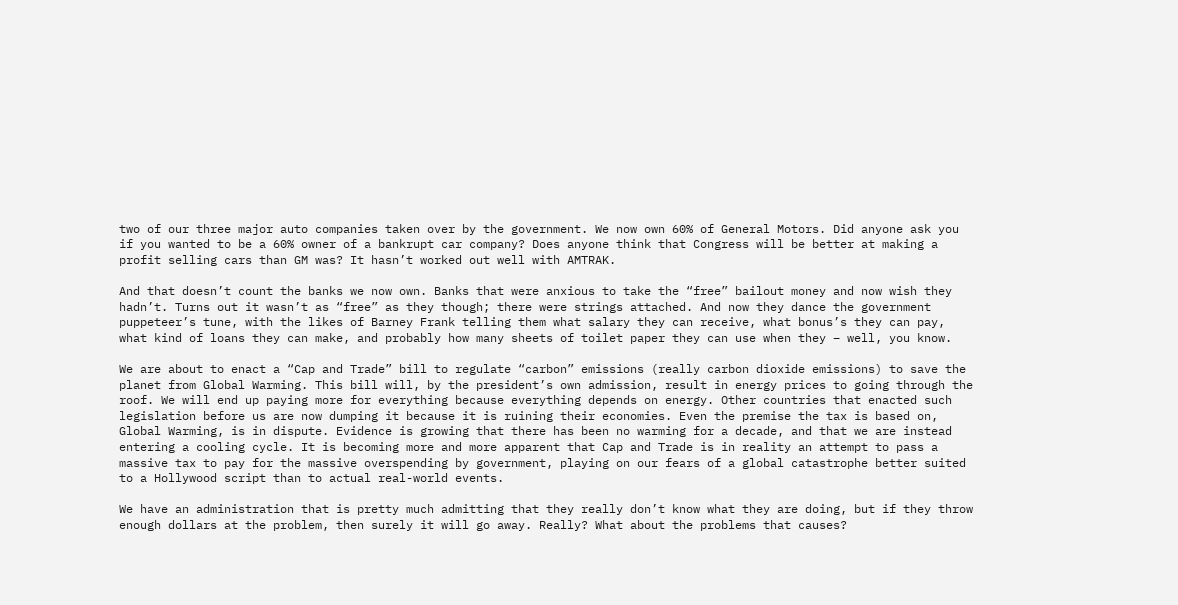two of our three major auto companies taken over by the government. We now own 60% of General Motors. Did anyone ask you if you wanted to be a 60% owner of a bankrupt car company? Does anyone think that Congress will be better at making a profit selling cars than GM was? It hasn’t worked out well with AMTRAK.

And that doesn’t count the banks we now own. Banks that were anxious to take the “free” bailout money and now wish they hadn’t. Turns out it wasn’t as “free” as they though; there were strings attached. And now they dance the government puppeteer’s tune, with the likes of Barney Frank telling them what salary they can receive, what bonus’s they can pay, what kind of loans they can make, and probably how many sheets of toilet paper they can use when they – well, you know.

We are about to enact a “Cap and Trade” bill to regulate “carbon” emissions (really carbon dioxide emissions) to save the planet from Global Warming. This bill will, by the president’s own admission, result in energy prices to going through the roof. We will end up paying more for everything because everything depends on energy. Other countries that enacted such legislation before us are now dumping it because it is ruining their economies. Even the premise the tax is based on, Global Warming, is in dispute. Evidence is growing that there has been no warming for a decade, and that we are instead entering a cooling cycle. It is becoming more and more apparent that Cap and Trade is in reality an attempt to pass a massive tax to pay for the massive overspending by government, playing on our fears of a global catastrophe better suited to a Hollywood script than to actual real-world events.

We have an administration that is pretty much admitting that they really don’t know what they are doing, but if they throw enough dollars at the problem, then surely it will go away. Really? What about the problems that causes?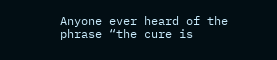Anyone ever heard of the phrase “the cure is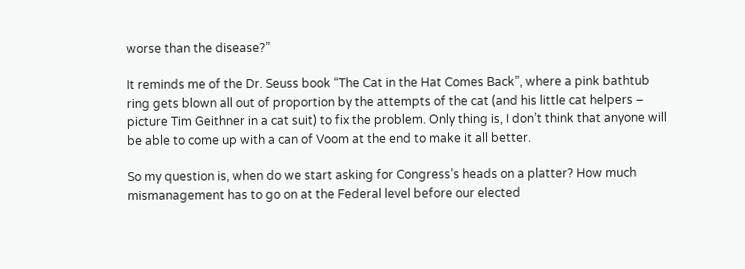worse than the disease?”

It reminds me of the Dr. Seuss book “The Cat in the Hat Comes Back”, where a pink bathtub ring gets blown all out of proportion by the attempts of the cat (and his little cat helpers – picture Tim Geithner in a cat suit) to fix the problem. Only thing is, I don’t think that anyone will be able to come up with a can of Voom at the end to make it all better.

So my question is, when do we start asking for Congress’s heads on a platter? How much mismanagement has to go on at the Federal level before our elected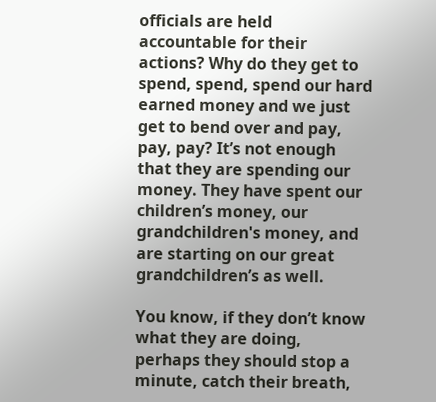officials are held accountable for their actions? Why do they get to spend, spend, spend our hard earned money and we just get to bend over and pay, pay, pay? It’s not enough that they are spending our money. They have spent our children’s money, our grandchildren's money, and are starting on our great grandchildren’s as well.

You know, if they don’t know what they are doing, perhaps they should stop a minute, catch their breath,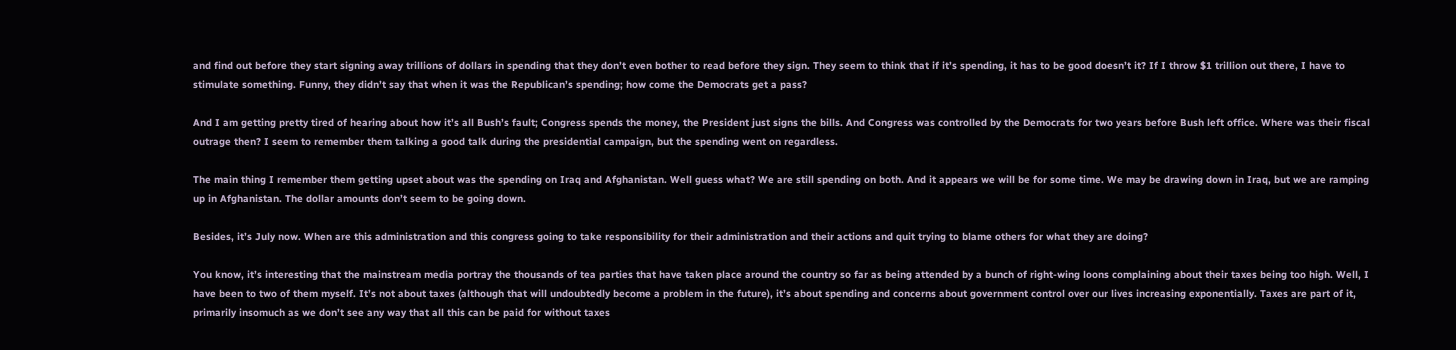and find out before they start signing away trillions of dollars in spending that they don’t even bother to read before they sign. They seem to think that if it’s spending, it has to be good doesn’t it? If I throw $1 trillion out there, I have to stimulate something. Funny, they didn’t say that when it was the Republican’s spending; how come the Democrats get a pass?

And I am getting pretty tired of hearing about how it’s all Bush’s fault; Congress spends the money, the President just signs the bills. And Congress was controlled by the Democrats for two years before Bush left office. Where was their fiscal outrage then? I seem to remember them talking a good talk during the presidential campaign, but the spending went on regardless.

The main thing I remember them getting upset about was the spending on Iraq and Afghanistan. Well guess what? We are still spending on both. And it appears we will be for some time. We may be drawing down in Iraq, but we are ramping up in Afghanistan. The dollar amounts don’t seem to be going down.

Besides, it’s July now. When are this administration and this congress going to take responsibility for their administration and their actions and quit trying to blame others for what they are doing?

You know, it’s interesting that the mainstream media portray the thousands of tea parties that have taken place around the country so far as being attended by a bunch of right-wing loons complaining about their taxes being too high. Well, I have been to two of them myself. It’s not about taxes (although that will undoubtedly become a problem in the future), it’s about spending and concerns about government control over our lives increasing exponentially. Taxes are part of it, primarily insomuch as we don’t see any way that all this can be paid for without taxes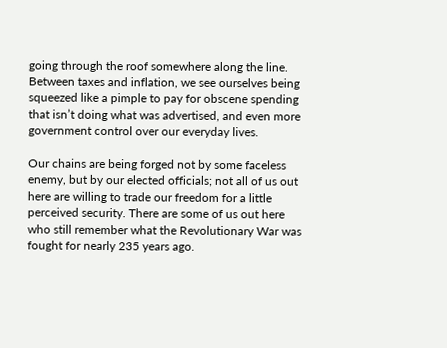going through the roof somewhere along the line. Between taxes and inflation, we see ourselves being squeezed like a pimple to pay for obscene spending that isn’t doing what was advertised, and even more government control over our everyday lives.

Our chains are being forged not by some faceless enemy, but by our elected officials; not all of us out here are willing to trade our freedom for a little perceived security. There are some of us out here who still remember what the Revolutionary War was fought for nearly 235 years ago.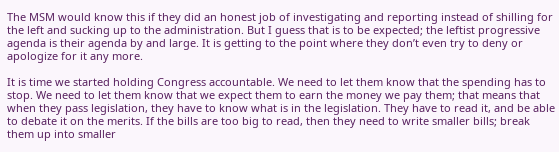The MSM would know this if they did an honest job of investigating and reporting instead of shilling for the left and sucking up to the administration. But I guess that is to be expected; the leftist progressive agenda is their agenda by and large. It is getting to the point where they don’t even try to deny or apologize for it any more.

It is time we started holding Congress accountable. We need to let them know that the spending has to stop. We need to let them know that we expect them to earn the money we pay them; that means that when they pass legislation, they have to know what is in the legislation. They have to read it, and be able to debate it on the merits. If the bills are too big to read, then they need to write smaller bills; break them up into smaller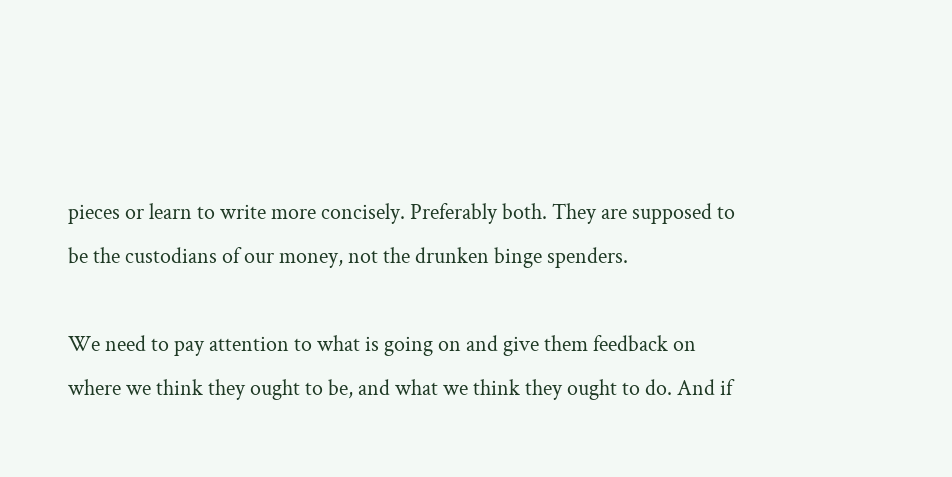pieces or learn to write more concisely. Preferably both. They are supposed to be the custodians of our money, not the drunken binge spenders.

We need to pay attention to what is going on and give them feedback on where we think they ought to be, and what we think they ought to do. And if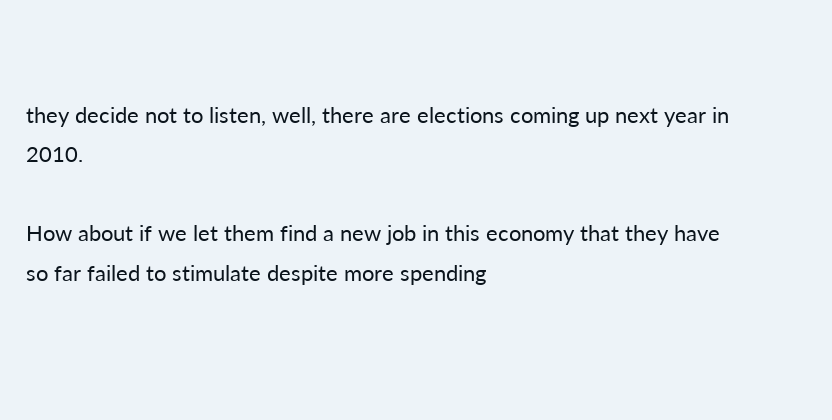they decide not to listen, well, there are elections coming up next year in 2010.

How about if we let them find a new job in this economy that they have so far failed to stimulate despite more spending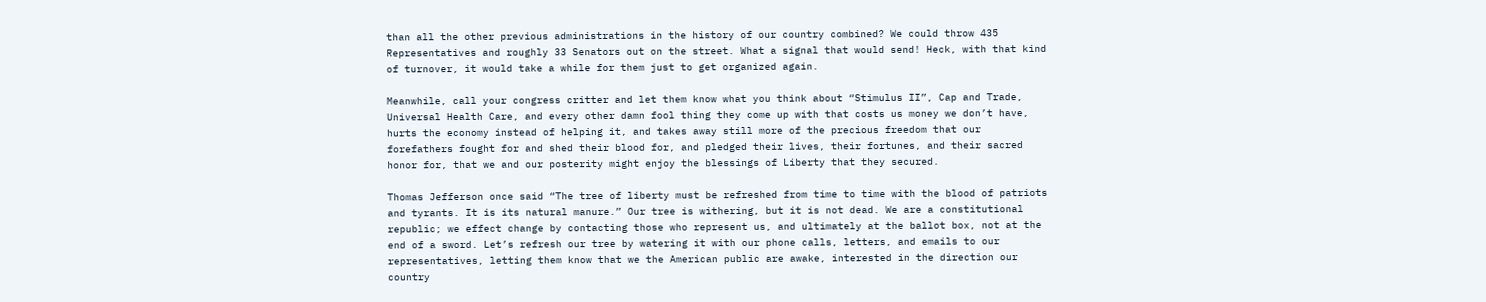than all the other previous administrations in the history of our country combined? We could throw 435 Representatives and roughly 33 Senators out on the street. What a signal that would send! Heck, with that kind of turnover, it would take a while for them just to get organized again.

Meanwhile, call your congress critter and let them know what you think about “Stimulus II”, Cap and Trade, Universal Health Care, and every other damn fool thing they come up with that costs us money we don’t have, hurts the economy instead of helping it, and takes away still more of the precious freedom that our forefathers fought for and shed their blood for, and pledged their lives, their fortunes, and their sacred honor for, that we and our posterity might enjoy the blessings of Liberty that they secured.

Thomas Jefferson once said “The tree of liberty must be refreshed from time to time with the blood of patriots and tyrants. It is its natural manure.” Our tree is withering, but it is not dead. We are a constitutional republic; we effect change by contacting those who represent us, and ultimately at the ballot box, not at the end of a sword. Let’s refresh our tree by watering it with our phone calls, letters, and emails to our representatives, letting them know that we the American public are awake, interested in the direction our country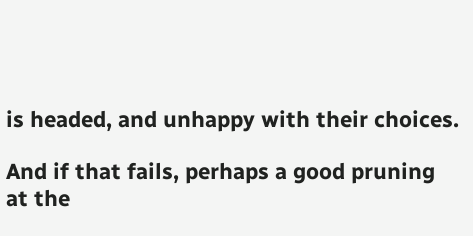is headed, and unhappy with their choices.

And if that fails, perhaps a good pruning at the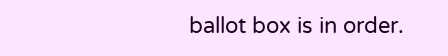ballot box is in order.